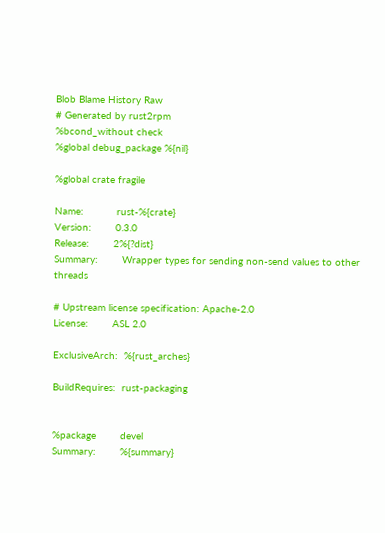Blob Blame History Raw
# Generated by rust2rpm
%bcond_without check
%global debug_package %{nil}

%global crate fragile

Name:           rust-%{crate}
Version:        0.3.0
Release:        2%{?dist}
Summary:        Wrapper types for sending non-send values to other threads

# Upstream license specification: Apache-2.0
License:        ASL 2.0

ExclusiveArch:  %{rust_arches}

BuildRequires:  rust-packaging


%package        devel
Summary:        %{summary}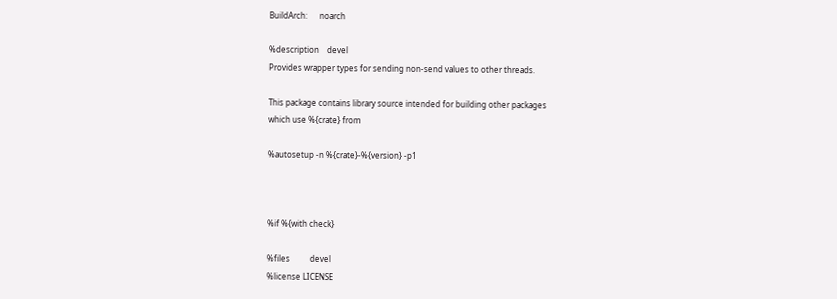BuildArch:      noarch

%description    devel
Provides wrapper types for sending non-send values to other threads.

This package contains library source intended for building other packages
which use %{crate} from

%autosetup -n %{crate}-%{version} -p1



%if %{with check}

%files          devel
%license LICENSE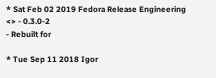* Sat Feb 02 2019 Fedora Release Engineering <> - 0.3.0-2
- Rebuilt for

* Tue Sep 11 2018 Igor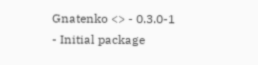Gnatenko <> - 0.3.0-1
- Initial package